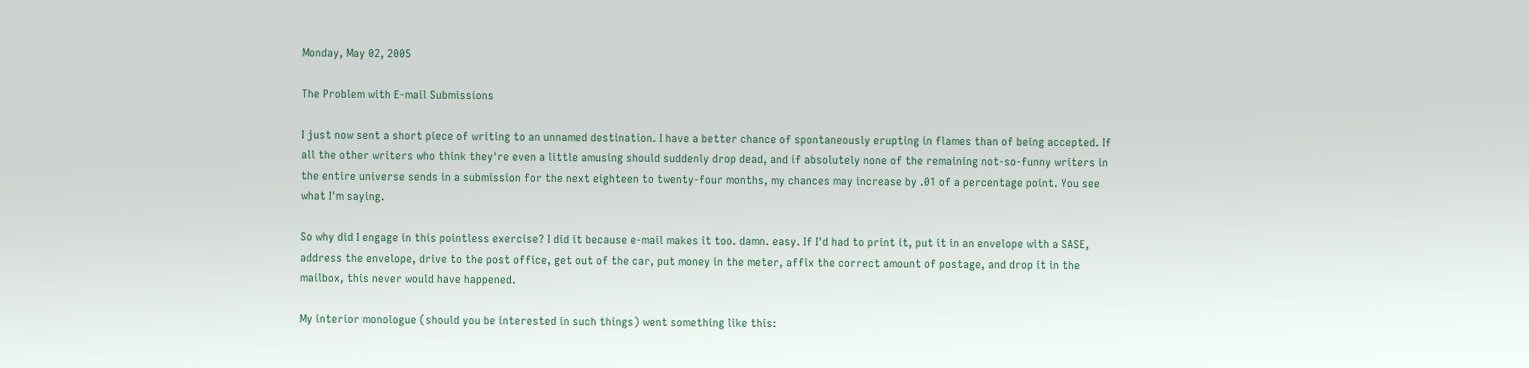Monday, May 02, 2005

The Problem with E-mail Submissions

I just now sent a short piece of writing to an unnamed destination. I have a better chance of spontaneously erupting in flames than of being accepted. If all the other writers who think they're even a little amusing should suddenly drop dead, and if absolutely none of the remaining not-so-funny writers in the entire universe sends in a submission for the next eighteen to twenty-four months, my chances may increase by .01 of a percentage point. You see what I'm saying.

So why did I engage in this pointless exercise? I did it because e-mail makes it too. damn. easy. If I'd had to print it, put it in an envelope with a SASE, address the envelope, drive to the post office, get out of the car, put money in the meter, affix the correct amount of postage, and drop it in the mailbox, this never would have happened.

My interior monologue (should you be interested in such things) went something like this: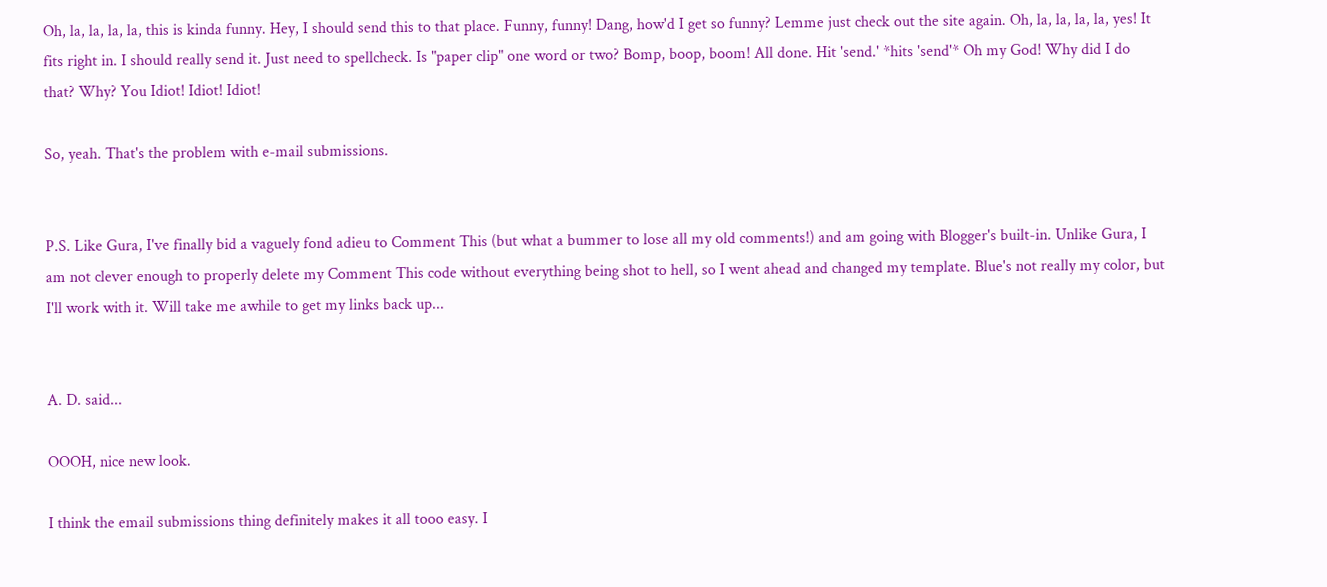Oh, la, la, la, la, this is kinda funny. Hey, I should send this to that place. Funny, funny! Dang, how'd I get so funny? Lemme just check out the site again. Oh, la, la, la, la, yes! It fits right in. I should really send it. Just need to spellcheck. Is "paper clip" one word or two? Bomp, boop, boom! All done. Hit 'send.' *hits 'send'* Oh my God! Why did I do that? Why? You Idiot! Idiot! Idiot!

So, yeah. That's the problem with e-mail submissions.


P.S. Like Gura, I've finally bid a vaguely fond adieu to Comment This (but what a bummer to lose all my old comments!) and am going with Blogger's built-in. Unlike Gura, I am not clever enough to properly delete my Comment This code without everything being shot to hell, so I went ahead and changed my template. Blue's not really my color, but I'll work with it. Will take me awhile to get my links back up...


A. D. said...

OOOH, nice new look.

I think the email submissions thing definitely makes it all tooo easy. I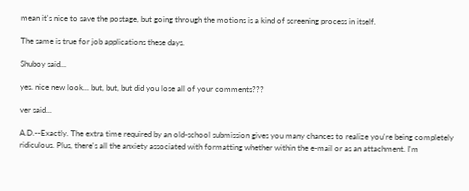mean it's nice to save the postage, but going through the motions is a kind of screening process in itself.

The same is true for job applications these days.

Shuboy said...

yes. nice new look... but, but, but did you lose all of your comments???

ver said...

A.D.--Exactly. The extra time required by an old-school submission gives you many chances to realize you're being completely ridiculous. Plus, there's all the anxiety associated with formatting whether within the e-mail or as an attachment. I'm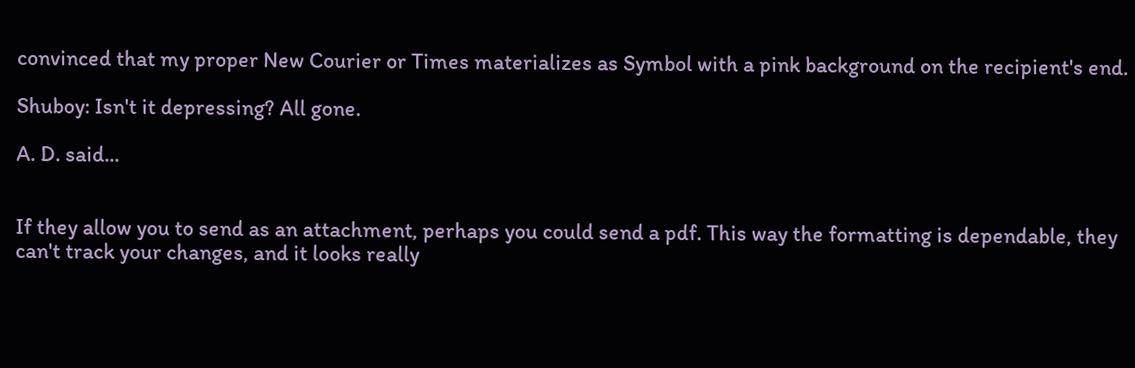convinced that my proper New Courier or Times materializes as Symbol with a pink background on the recipient's end.

Shuboy: Isn't it depressing? All gone.

A. D. said...


If they allow you to send as an attachment, perhaps you could send a pdf. This way the formatting is dependable, they can't track your changes, and it looks really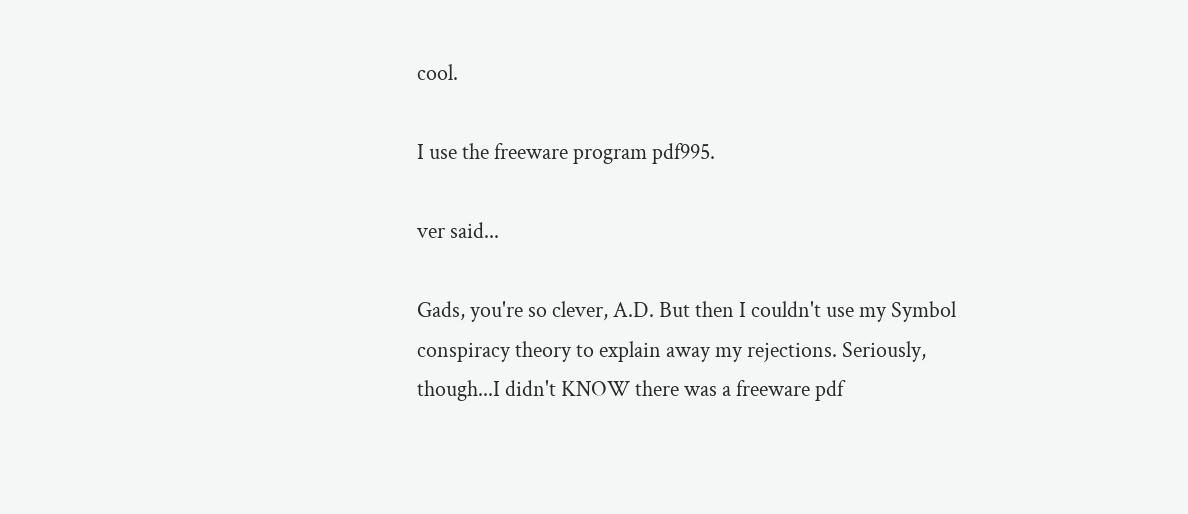cool.

I use the freeware program pdf995.

ver said...

Gads, you're so clever, A.D. But then I couldn't use my Symbol conspiracy theory to explain away my rejections. Seriously, though...I didn't KNOW there was a freeware pdf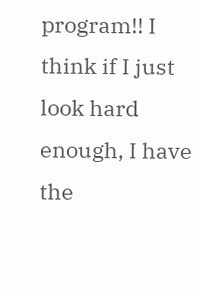program!! I think if I just look hard enough, I have the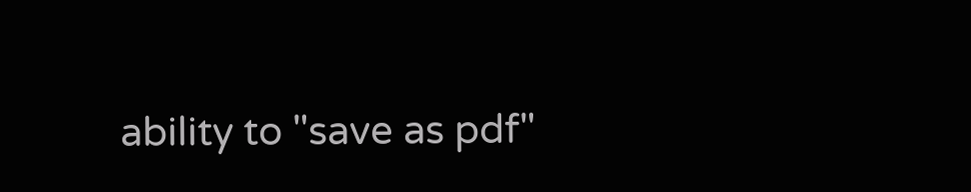ability to "save as pdf"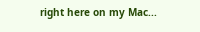right here on my Mac...